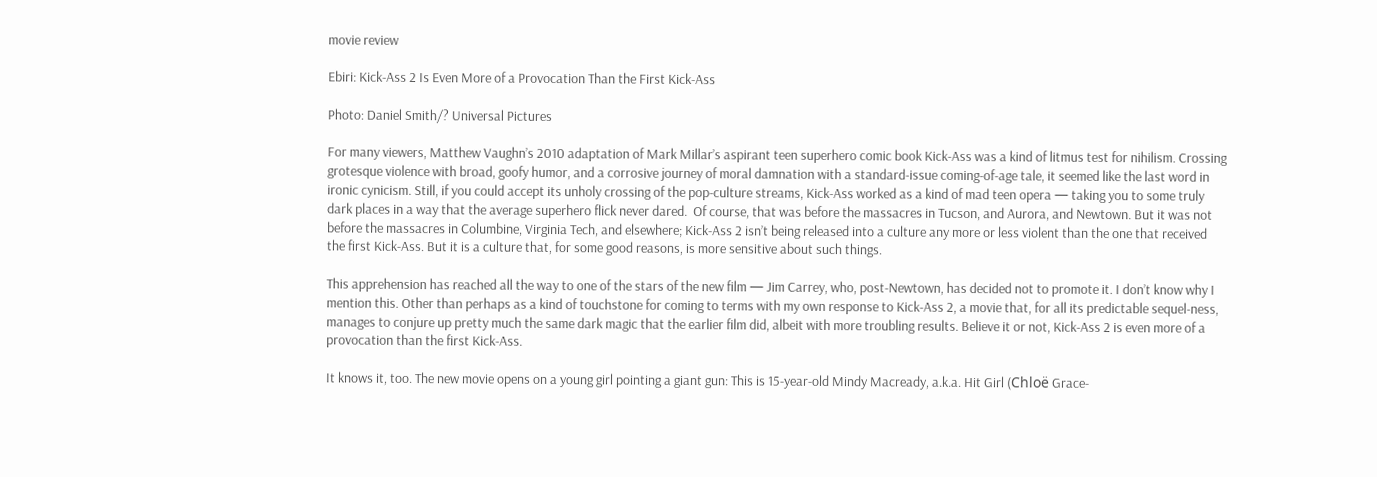movie review

Ebiri: Kick-Ass 2 Is Even More of a Provocation Than the First Kick-Ass

Photo: Daniel Smith/? Universal Pictures

For many viewers, Matthew Vaughn’s 2010 adaptation of Mark Millar’s aspirant teen superhero comic book Kick-Ass was a kind of litmus test for nihilism. Crossing grotesque violence with broad, goofy humor, and a corrosive journey of moral damnation with a standard-issue coming-of-age tale, it seemed like the last word in ironic cynicism. Still, if you could accept its unholy crossing of the pop-culture streams, Kick-Ass worked as a kind of mad teen opera — taking you to some truly dark places in a way that the average superhero flick never dared.  Of course, that was before the massacres in Tucson, and Aurora, and Newtown. But it was not before the massacres in Columbine, Virginia Tech, and elsewhere; Kick-Ass 2 isn’t being released into a culture any more or less violent than the one that received the first Kick-Ass. But it is a culture that, for some good reasons, is more sensitive about such things.

This apprehension has reached all the way to one of the stars of the new film — Jim Carrey, who, post-Newtown, has decided not to promote it. I don’t know why I mention this. Other than perhaps as a kind of touchstone for coming to terms with my own response to Kick-Ass 2, a movie that, for all its predictable sequel-ness, manages to conjure up pretty much the same dark magic that the earlier film did, albeit with more troubling results. Believe it or not, Kick-Ass 2 is even more of a provocation than the first Kick-Ass.

It knows it, too. The new movie opens on a young girl pointing a giant gun: This is 15-year-old Mindy Macready, a.k.a. Hit Girl (Chloë Grace-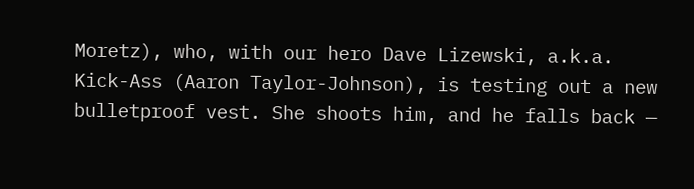Moretz), who, with our hero Dave Lizewski, a.k.a. Kick-Ass (Aaron Taylor-Johnson), is testing out a new bulletproof vest. She shoots him, and he falls back —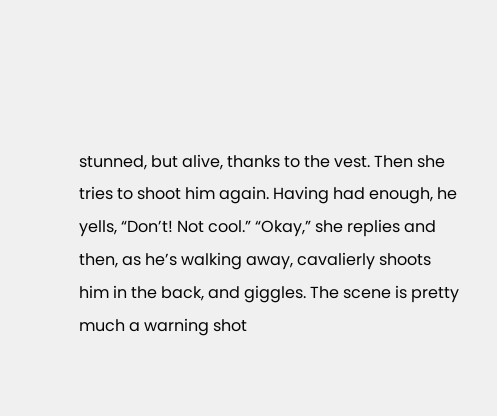stunned, but alive, thanks to the vest. Then she tries to shoot him again. Having had enough, he yells, “Don’t! Not cool.” “Okay,” she replies and then, as he’s walking away, cavalierly shoots him in the back, and giggles. The scene is pretty much a warning shot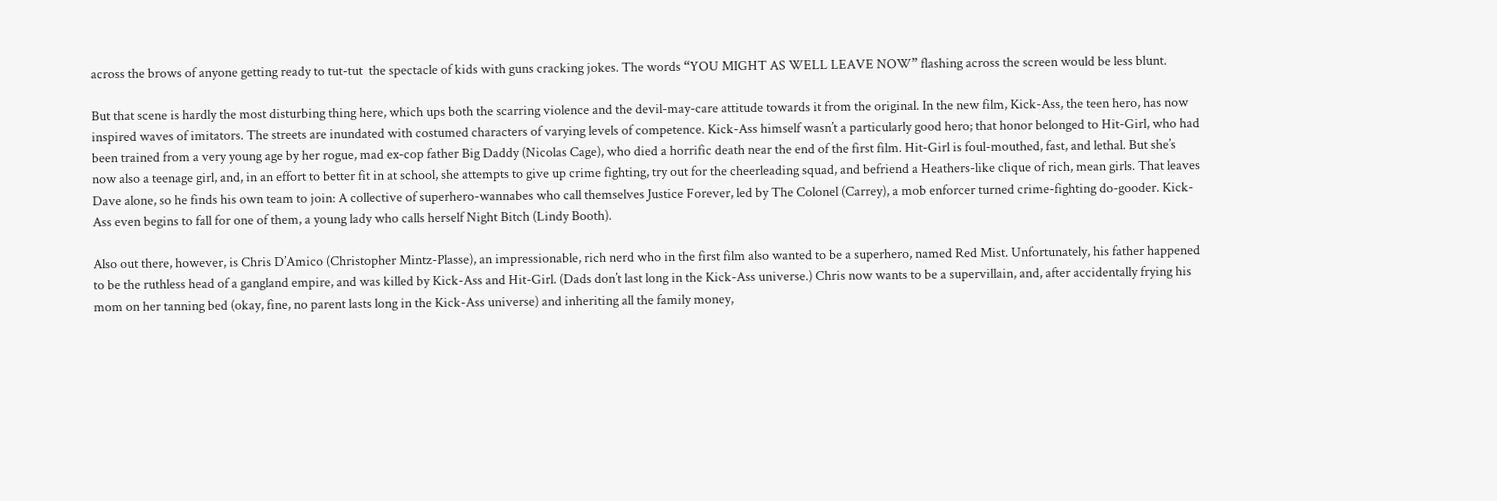across the brows of anyone getting ready to tut-tut  the spectacle of kids with guns cracking jokes. The words “YOU MIGHT AS WELL LEAVE NOW” flashing across the screen would be less blunt.

But that scene is hardly the most disturbing thing here, which ups both the scarring violence and the devil-may-care attitude towards it from the original. In the new film, Kick-Ass, the teen hero, has now inspired waves of imitators. The streets are inundated with costumed characters of varying levels of competence. Kick-Ass himself wasn’t a particularly good hero; that honor belonged to Hit-Girl, who had been trained from a very young age by her rogue, mad ex-cop father Big Daddy (Nicolas Cage), who died a horrific death near the end of the first film. Hit-Girl is foul-mouthed, fast, and lethal. But she’s now also a teenage girl, and, in an effort to better fit in at school, she attempts to give up crime fighting, try out for the cheerleading squad, and befriend a Heathers-like clique of rich, mean girls. That leaves Dave alone, so he finds his own team to join: A collective of superhero-wannabes who call themselves Justice Forever, led by The Colonel (Carrey), a mob enforcer turned crime-fighting do-gooder. Kick-Ass even begins to fall for one of them, a young lady who calls herself Night Bitch (Lindy Booth).

Also out there, however, is Chris D’Amico (Christopher Mintz-Plasse), an impressionable, rich nerd who in the first film also wanted to be a superhero, named Red Mist. Unfortunately, his father happened to be the ruthless head of a gangland empire, and was killed by Kick-Ass and Hit-Girl. (Dads don’t last long in the Kick-Ass universe.) Chris now wants to be a supervillain, and, after accidentally frying his mom on her tanning bed (okay, fine, no parent lasts long in the Kick-Ass universe) and inheriting all the family money,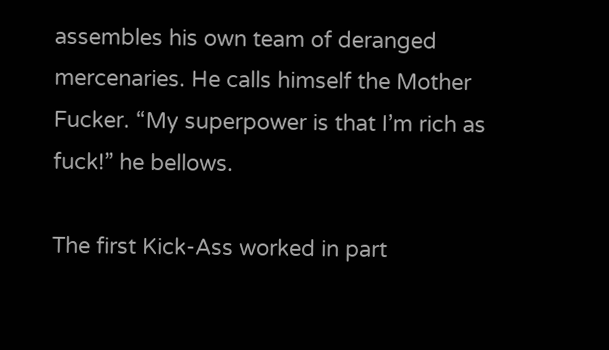assembles his own team of deranged mercenaries. He calls himself the Mother Fucker. “My superpower is that I’m rich as fuck!” he bellows.

The first Kick-Ass worked in part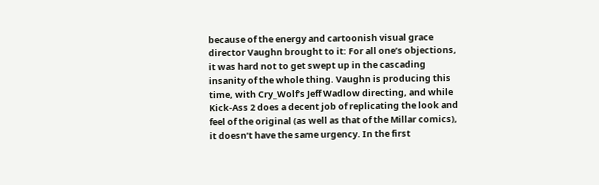because of the energy and cartoonish visual grace director Vaughn brought to it: For all one’s objections, it was hard not to get swept up in the cascading insanity of the whole thing. Vaughn is producing this time, with Cry_Wolf’s Jeff Wadlow directing, and while Kick-Ass 2 does a decent job of replicating the look and feel of the original (as well as that of the Millar comics), it doesn’t have the same urgency. In the first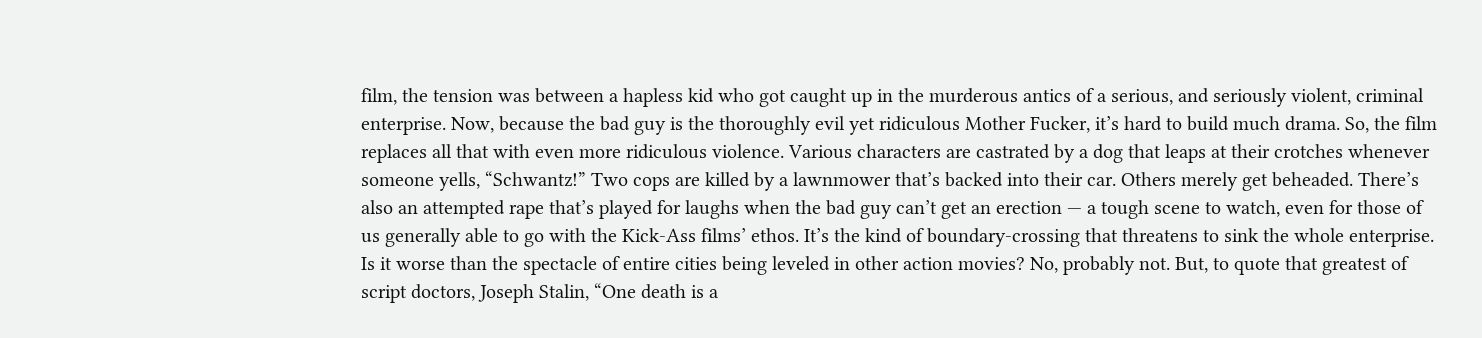film, the tension was between a hapless kid who got caught up in the murderous antics of a serious, and seriously violent, criminal enterprise. Now, because the bad guy is the thoroughly evil yet ridiculous Mother Fucker, it’s hard to build much drama. So, the film replaces all that with even more ridiculous violence. Various characters are castrated by a dog that leaps at their crotches whenever someone yells, “Schwantz!” Two cops are killed by a lawnmower that’s backed into their car. Others merely get beheaded. There’s also an attempted rape that’s played for laughs when the bad guy can’t get an erection — a tough scene to watch, even for those of us generally able to go with the Kick-Ass films’ ethos. It’s the kind of boundary-crossing that threatens to sink the whole enterprise. Is it worse than the spectacle of entire cities being leveled in other action movies? No, probably not. But, to quote that greatest of script doctors, Joseph Stalin, “One death is a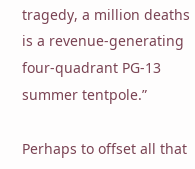tragedy, a million deaths is a revenue-generating four-quadrant PG-13 summer tentpole.”

Perhaps to offset all that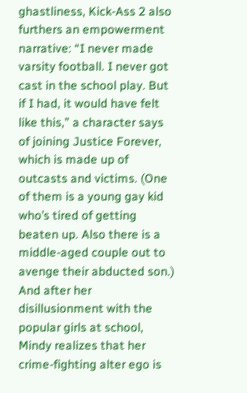ghastliness, Kick-Ass 2 also furthers an empowerment narrative: “I never made varsity football. I never got cast in the school play. But if I had, it would have felt like this,” a character says of joining Justice Forever, which is made up of outcasts and victims. (One of them is a young gay kid who’s tired of getting beaten up. Also there is a middle-aged couple out to avenge their abducted son.) And after her disillusionment with the popular girls at school, Mindy realizes that her crime-fighting alter ego is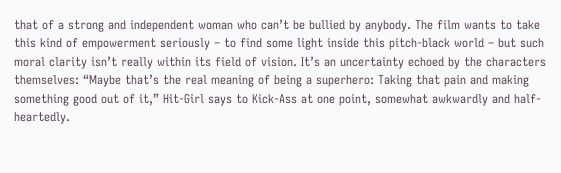that of a strong and independent woman who can’t be bullied by anybody. The film wants to take this kind of empowerment seriously – to find some light inside this pitch-black world – but such moral clarity isn’t really within its field of vision. It’s an uncertainty echoed by the characters themselves: “Maybe that’s the real meaning of being a superhero: Taking that pain and making something good out of it,” Hit-Girl says to Kick-Ass at one point, somewhat awkwardly and half-heartedly.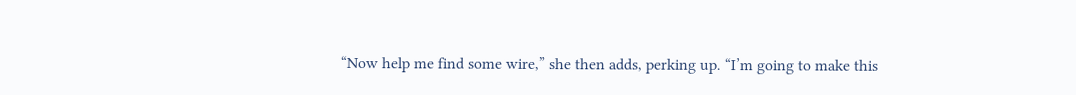“Now help me find some wire,” she then adds, perking up. “I’m going to make this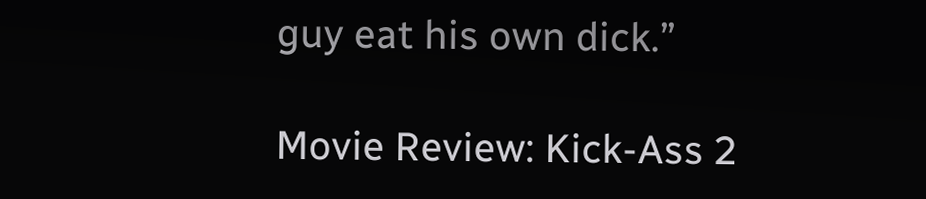guy eat his own dick.”

Movie Review: Kick-Ass 2